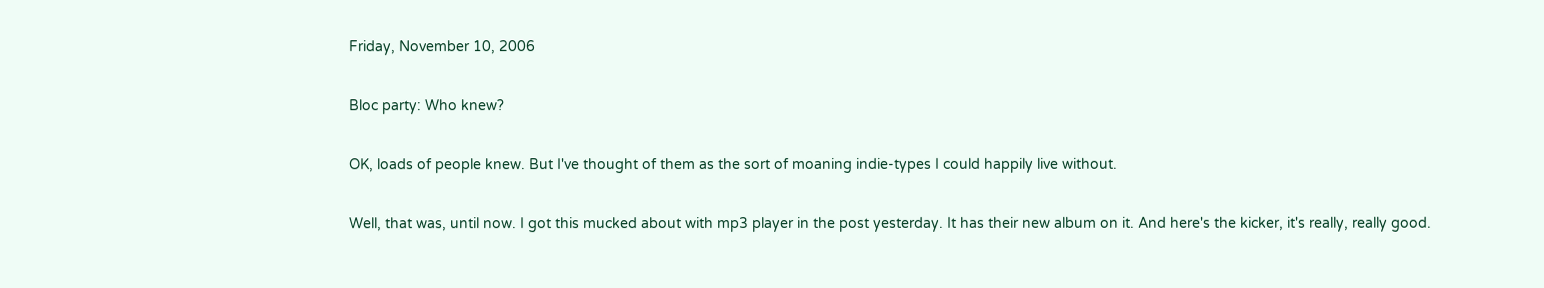Friday, November 10, 2006

Bloc party: Who knew?

OK, loads of people knew. But I've thought of them as the sort of moaning indie-types I could happily live without.

Well, that was, until now. I got this mucked about with mp3 player in the post yesterday. It has their new album on it. And here's the kicker, it's really, really good.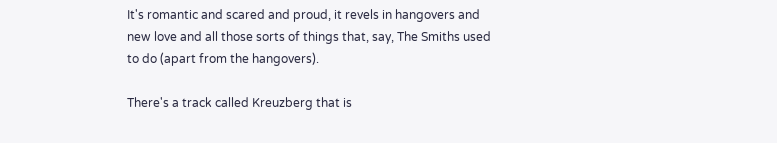It's romantic and scared and proud, it revels in hangovers and new love and all those sorts of things that, say, The Smiths used to do (apart from the hangovers).

There's a track called Kreuzberg that is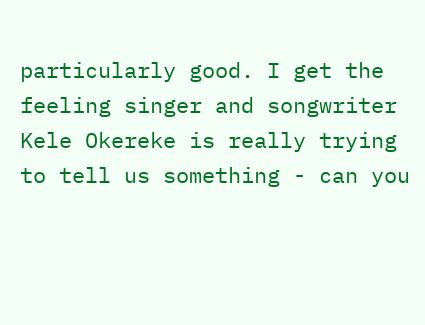particularly good. I get the feeling singer and songwriter Kele Okereke is really trying to tell us something - can you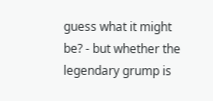guess what it might be? - but whether the legendary grump is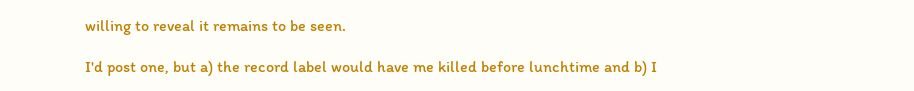willing to reveal it remains to be seen.

I'd post one, but a) the record label would have me killed before lunchtime and b) I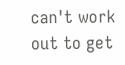can't work out to get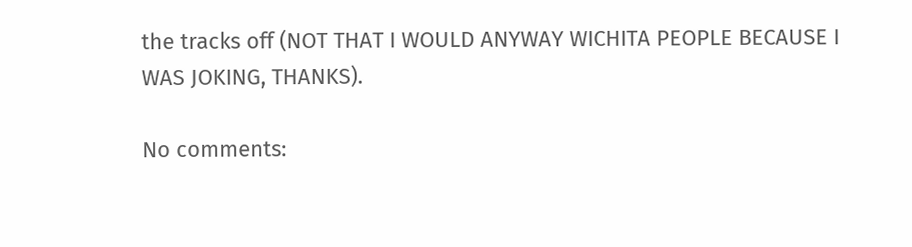the tracks off (NOT THAT I WOULD ANYWAY WICHITA PEOPLE BECAUSE I WAS JOKING, THANKS).

No comments: